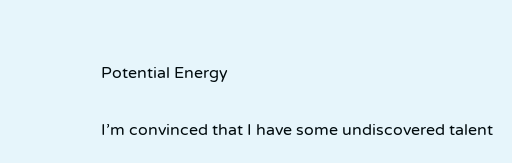Potential Energy

I’m convinced that I have some undiscovered talent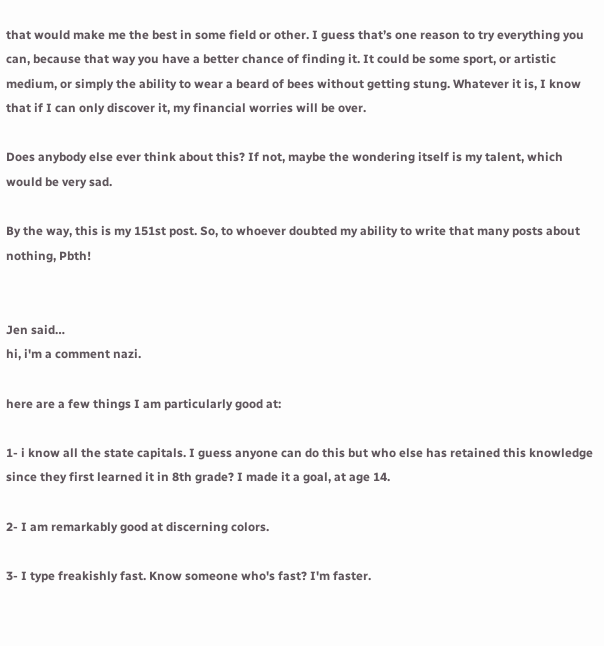that would make me the best in some field or other. I guess that’s one reason to try everything you can, because that way you have a better chance of finding it. It could be some sport, or artistic medium, or simply the ability to wear a beard of bees without getting stung. Whatever it is, I know that if I can only discover it, my financial worries will be over.

Does anybody else ever think about this? If not, maybe the wondering itself is my talent, which would be very sad.

By the way, this is my 151st post. So, to whoever doubted my ability to write that many posts about nothing, Pbth!


Jen said…
hi, i'm a comment nazi.

here are a few things I am particularly good at:

1- i know all the state capitals. I guess anyone can do this but who else has retained this knowledge since they first learned it in 8th grade? I made it a goal, at age 14.

2- I am remarkably good at discerning colors.

3- I type freakishly fast. Know someone who's fast? I'm faster.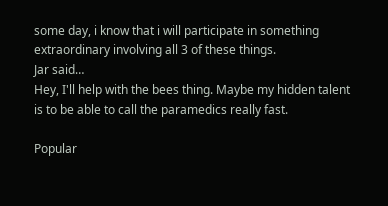some day, i know that i will participate in something extraordinary involving all 3 of these things.
Jar said…
Hey, I'll help with the bees thing. Maybe my hidden talent is to be able to call the paramedics really fast.

Popular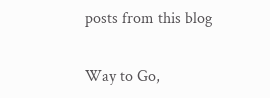posts from this blog

Way to Go,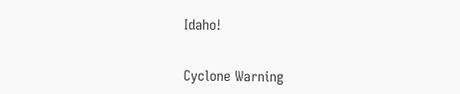Idaho!


Cyclone Warning